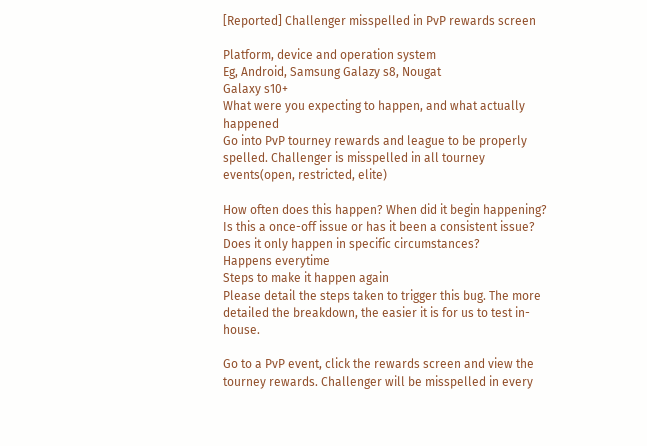[Reported] Challenger misspelled in PvP rewards screen

Platform, device and operation system
Eg, Android, Samsung Galazy s8, Nougat
Galaxy s10+
What were you expecting to happen, and what actually happened
Go into PvP tourney rewards and league to be properly spelled. Challenger is misspelled in all tourney events(open, restricted, elite)

How often does this happen? When did it begin happening?
Is this a once-off issue or has it been a consistent issue? Does it only happen in specific circumstances?
Happens everytime
Steps to make it happen again
Please detail the steps taken to trigger this bug. The more detailed the breakdown, the easier it is for us to test in-house.

Go to a PvP event, click the rewards screen and view the tourney rewards. Challenger will be misspelled in every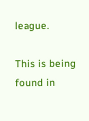league.

This is being found in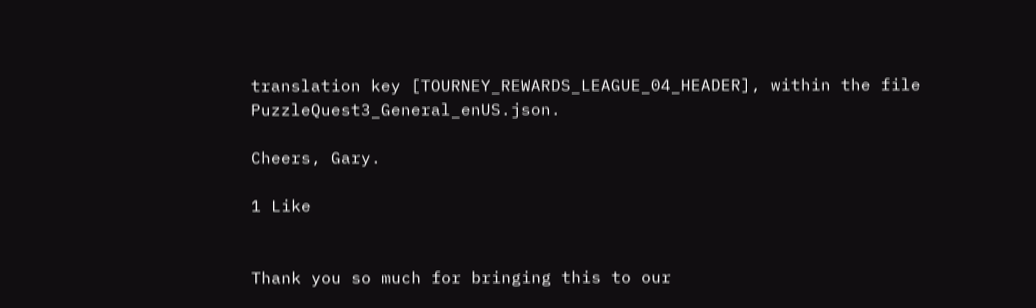translation key [TOURNEY_REWARDS_LEAGUE_04_HEADER], within the file PuzzleQuest3_General_enUS.json.

Cheers, Gary.

1 Like


Thank you so much for bringing this to our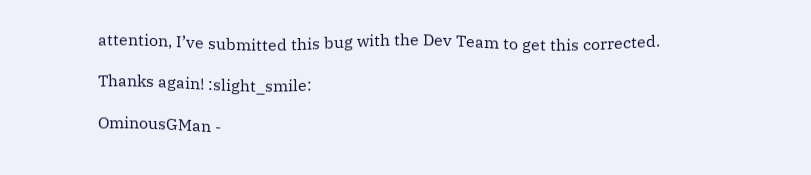attention, I’ve submitted this bug with the Dev Team to get this corrected.

Thanks again! :slight_smile:

OminousGMan -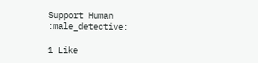Support Human :male_detective:

1 Like